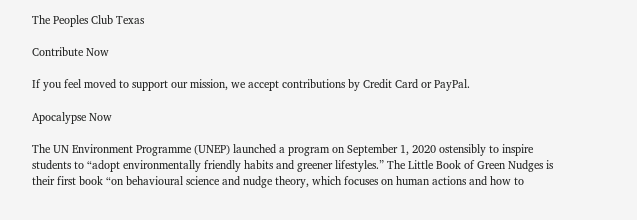The Peoples Club Texas

Contribute Now

If you feel moved to support our mission, we accept contributions by Credit Card or PayPal.

Apocalypse Now

The UN Environment Programme (UNEP) launched a program on September 1, 2020 ostensibly to inspire students to “adopt environmentally friendly habits and greener lifestyles.” The Little Book of Green Nudges is their first book “on behavioural science and nudge theory, which focuses on human actions and how to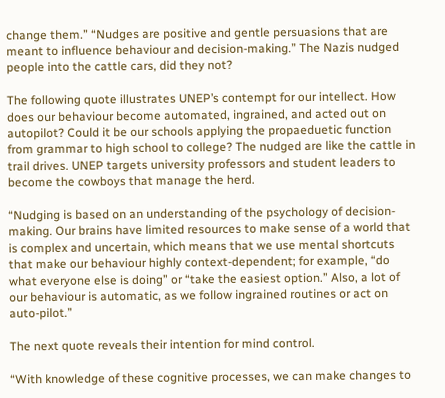change them.” “Nudges are positive and gentle persuasions that are meant to influence behaviour and decision-making.” The Nazis nudged people into the cattle cars, did they not?

The following quote illustrates UNEP’s contempt for our intellect. How does our behaviour become automated, ingrained, and acted out on autopilot? Could it be our schools applying the propaeduetic function from grammar to high school to college? The nudged are like the cattle in trail drives. UNEP targets university professors and student leaders to become the cowboys that manage the herd.

“Nudging is based on an understanding of the psychology of decision-making. Our brains have limited resources to make sense of a world that is complex and uncertain, which means that we use mental shortcuts that make our behaviour highly context-dependent; for example, “do what everyone else is doing” or “take the easiest option.” Also, a lot of our behaviour is automatic, as we follow ingrained routines or act on auto-pilot.”

The next quote reveals their intention for mind control.

“With knowledge of these cognitive processes, we can make changes to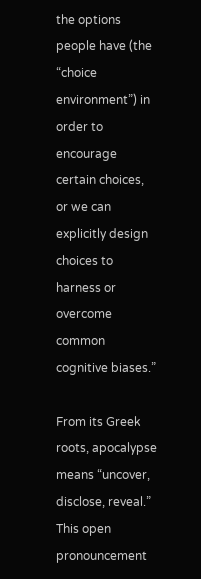the options people have (the “choice environment”) in order to encourage certain choices, or we can explicitly design choices to harness or overcome common cognitive biases.”

From its Greek roots, apocalypse means “uncover, disclose, reveal.” This open pronouncement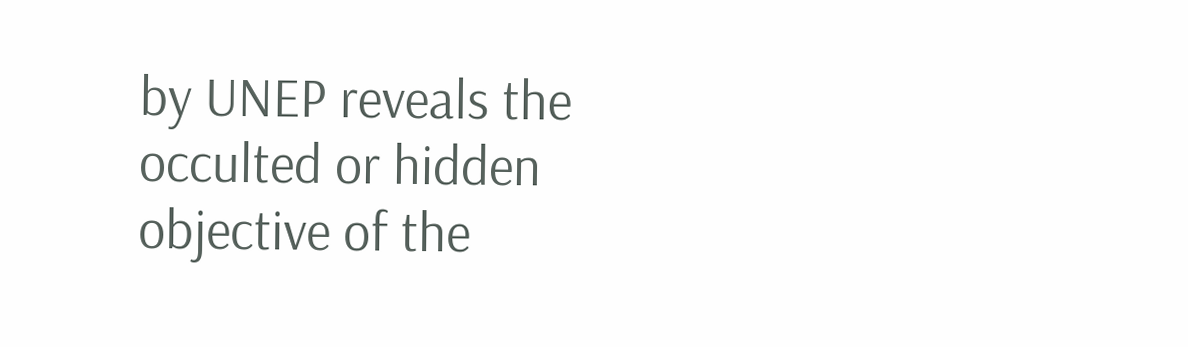by UNEP reveals the occulted or hidden objective of the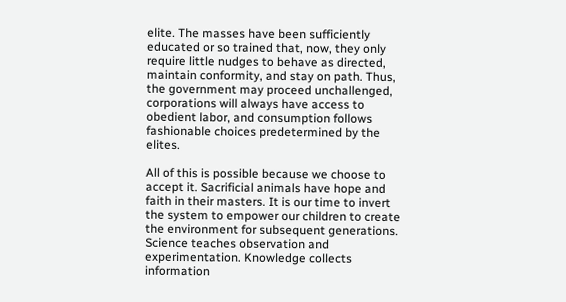elite. The masses have been sufficiently educated or so trained that, now, they only require little nudges to behave as directed, maintain conformity, and stay on path. Thus, the government may proceed unchallenged, corporations will always have access to obedient labor, and consumption follows fashionable choices predetermined by the elites.

All of this is possible because we choose to accept it. Sacrificial animals have hope and faith in their masters. It is our time to invert the system to empower our children to create the environment for subsequent generations. Science teaches observation and experimentation. Knowledge collects information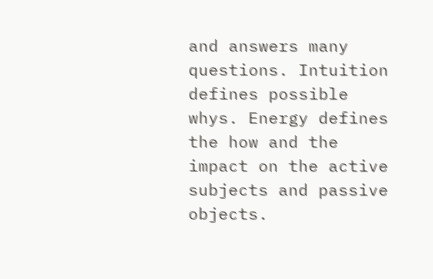and answers many questions. Intuition defines possible whys. Energy defines the how and the impact on the active subjects and passive objects.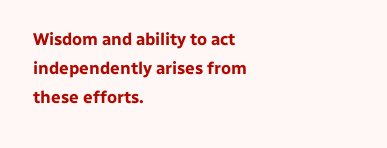Wisdom and ability to act independently arises from these efforts.